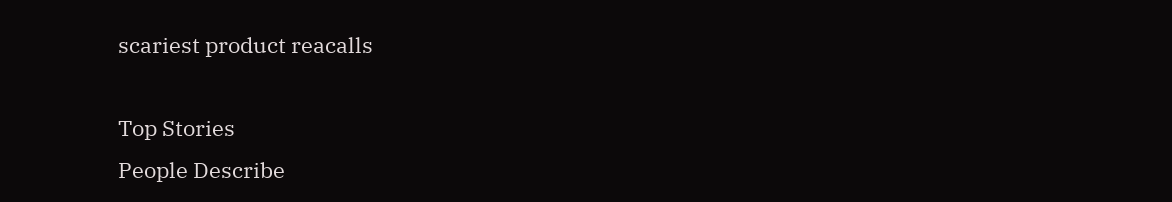scariest product reacalls

Top Stories
People Describe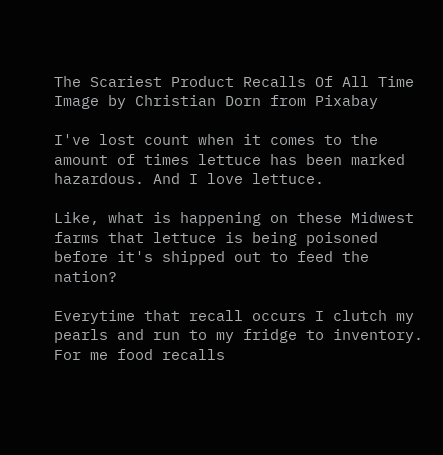The Scariest Product Recalls Of All Time
Image by Christian Dorn from Pixabay

I've lost count when it comes to the amount of times lettuce has been marked hazardous. And I love lettuce.

Like, what is happening on these Midwest farms that lettuce is being poisoned before it's shipped out to feed the nation?

Everytime that recall occurs I clutch my pearls and run to my fridge to inventory. For me food recalls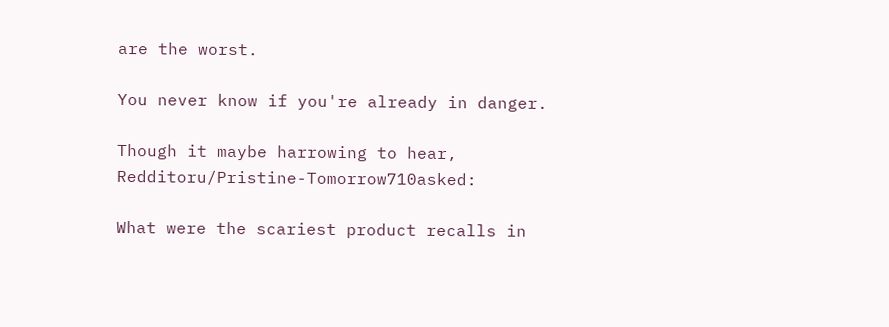are the worst.

You never know if you're already in danger.

Though it maybe harrowing to hear, Redditoru/Pristine-Tomorrow710asked:

What were the scariest product recalls in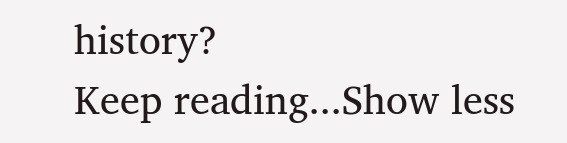history?
Keep reading...Show less